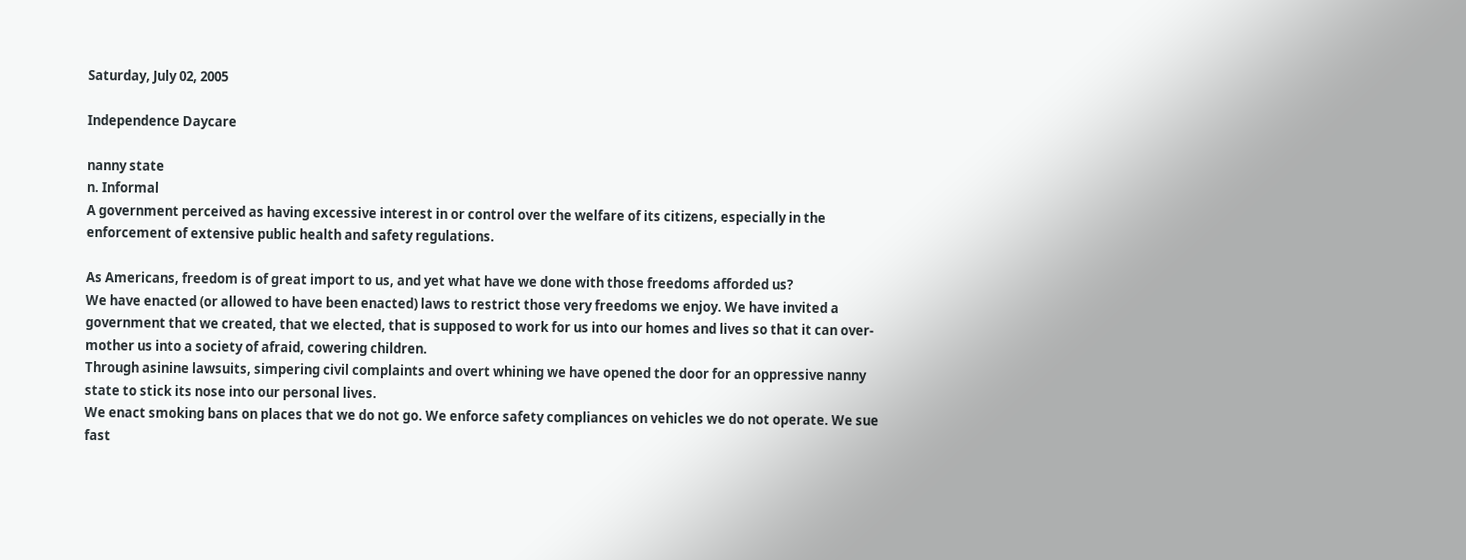Saturday, July 02, 2005

Independence Daycare

nanny state
n. Informal
A government perceived as having excessive interest in or control over the welfare of its citizens, especially in the enforcement of extensive public health and safety regulations.

As Americans, freedom is of great import to us, and yet what have we done with those freedoms afforded us?
We have enacted (or allowed to have been enacted) laws to restrict those very freedoms we enjoy. We have invited a government that we created, that we elected, that is supposed to work for us into our homes and lives so that it can over-mother us into a society of afraid, cowering children.
Through asinine lawsuits, simpering civil complaints and overt whining we have opened the door for an oppressive nanny state to stick its nose into our personal lives.
We enact smoking bans on places that we do not go. We enforce safety compliances on vehicles we do not operate. We sue fast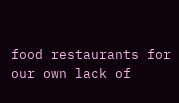food restaurants for our own lack of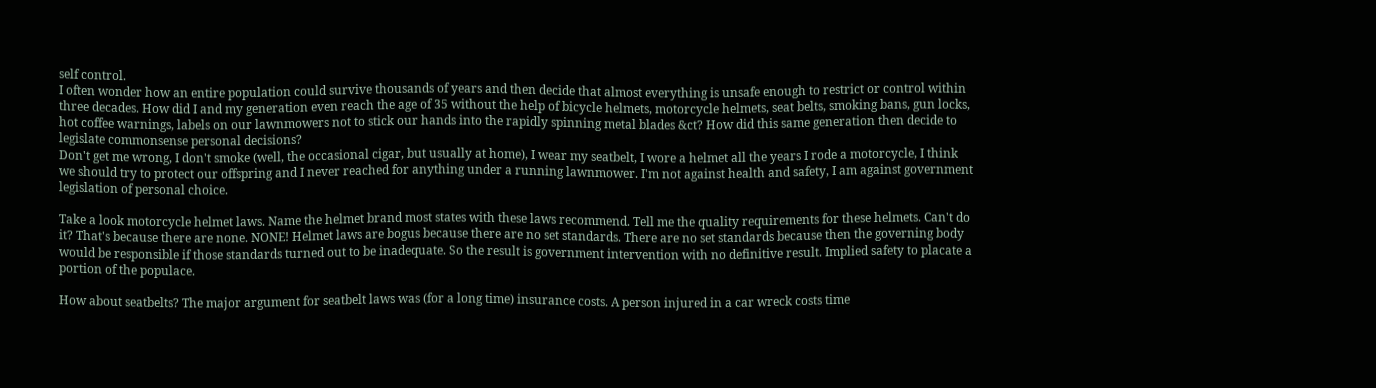self control.
I often wonder how an entire population could survive thousands of years and then decide that almost everything is unsafe enough to restrict or control within three decades. How did I and my generation even reach the age of 35 without the help of bicycle helmets, motorcycle helmets, seat belts, smoking bans, gun locks, hot coffee warnings, labels on our lawnmowers not to stick our hands into the rapidly spinning metal blades &ct? How did this same generation then decide to legislate commonsense personal decisions?
Don't get me wrong, I don't smoke (well, the occasional cigar, but usually at home), I wear my seatbelt, I wore a helmet all the years I rode a motorcycle, I think we should try to protect our offspring and I never reached for anything under a running lawnmower. I'm not against health and safety, I am against government legislation of personal choice.

Take a look motorcycle helmet laws. Name the helmet brand most states with these laws recommend. Tell me the quality requirements for these helmets. Can't do it? That's because there are none. NONE! Helmet laws are bogus because there are no set standards. There are no set standards because then the governing body would be responsible if those standards turned out to be inadequate. So the result is government intervention with no definitive result. Implied safety to placate a portion of the populace.

How about seatbelts? The major argument for seatbelt laws was (for a long time) insurance costs. A person injured in a car wreck costs time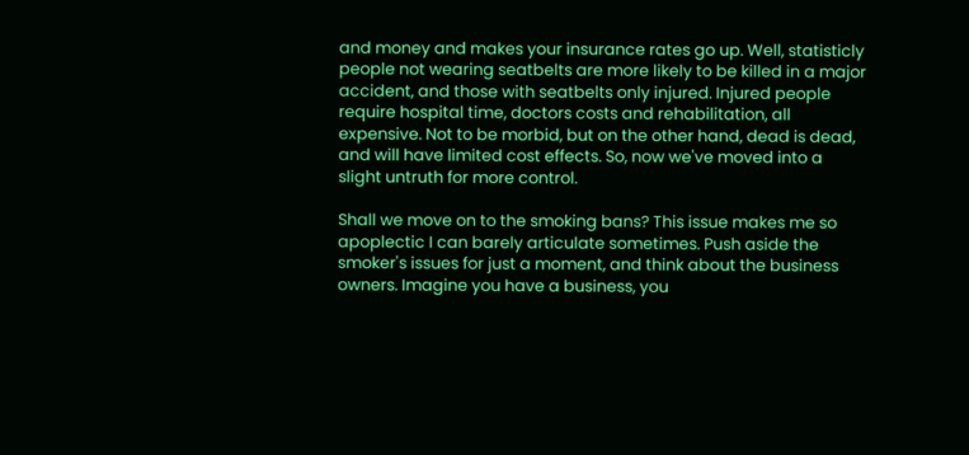and money and makes your insurance rates go up. Well, statisticly people not wearing seatbelts are more likely to be killed in a major accident, and those with seatbelts only injured. Injured people require hospital time, doctors costs and rehabilitation, all expensive. Not to be morbid, but on the other hand, dead is dead, and will have limited cost effects. So, now we've moved into a slight untruth for more control.

Shall we move on to the smoking bans? This issue makes me so apoplectic I can barely articulate sometimes. Push aside the smoker's issues for just a moment, and think about the business owners. Imagine you have a business, you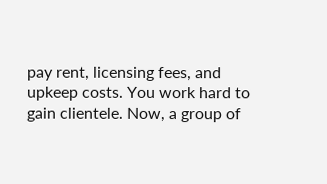pay rent, licensing fees, and upkeep costs. You work hard to gain clientele. Now, a group of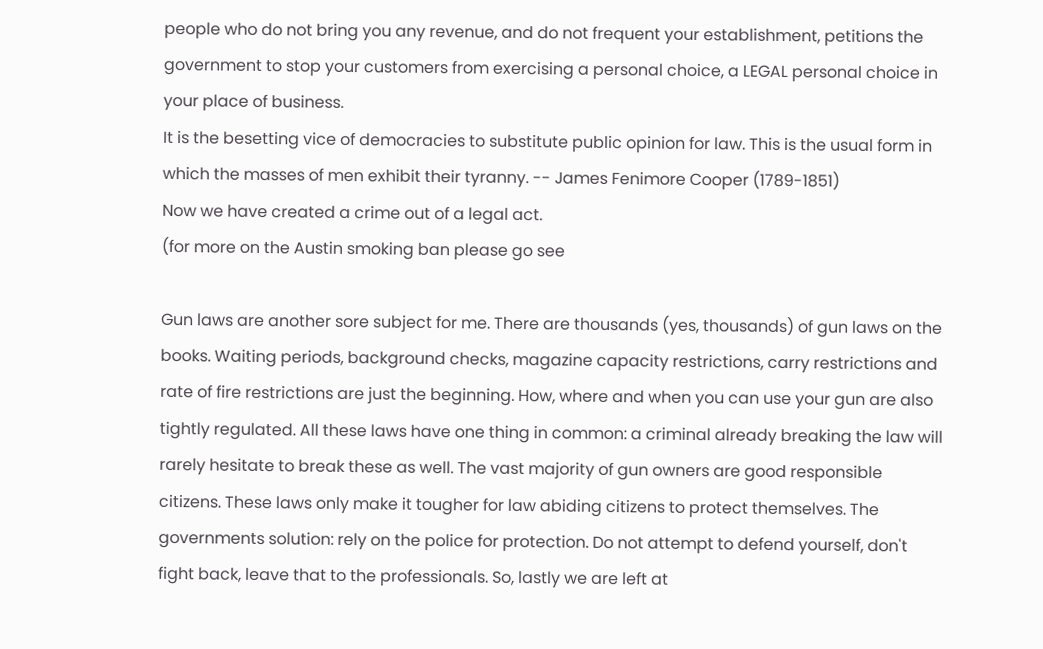people who do not bring you any revenue, and do not frequent your establishment, petitions the government to stop your customers from exercising a personal choice, a LEGAL personal choice in your place of business.
It is the besetting vice of democracies to substitute public opinion for law. This is the usual form in which the masses of men exhibit their tyranny. -- James Fenimore Cooper (1789-1851)
Now we have created a crime out of a legal act.
(for more on the Austin smoking ban please go see

Gun laws are another sore subject for me. There are thousands (yes, thousands) of gun laws on the books. Waiting periods, background checks, magazine capacity restrictions, carry restrictions and rate of fire restrictions are just the beginning. How, where and when you can use your gun are also tightly regulated. All these laws have one thing in common: a criminal already breaking the law will rarely hesitate to break these as well. The vast majority of gun owners are good responsible citizens. These laws only make it tougher for law abiding citizens to protect themselves. The governments solution: rely on the police for protection. Do not attempt to defend yourself, don't fight back, leave that to the professionals. So, lastly we are left at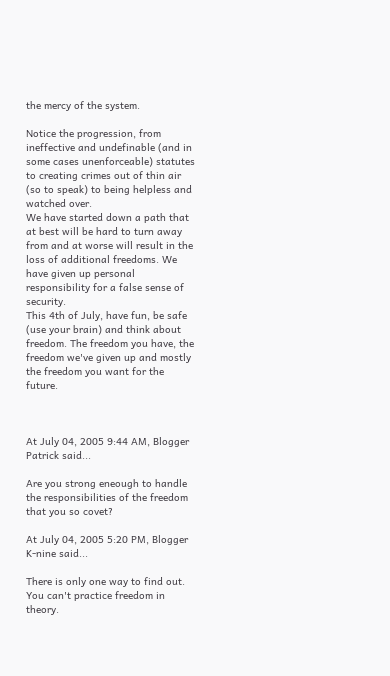the mercy of the system.

Notice the progression, from ineffective and undefinable (and in some cases unenforceable) statutes to creating crimes out of thin air (so to speak) to being helpless and watched over.
We have started down a path that at best will be hard to turn away from and at worse will result in the loss of additional freedoms. We have given up personal responsibility for a false sense of security.
This 4th of July, have fun, be safe (use your brain) and think about freedom. The freedom you have, the freedom we've given up and mostly the freedom you want for the future.



At July 04, 2005 9:44 AM, Blogger Patrick said...

Are you strong eneough to handle the responsibilities of the freedom that you so covet?

At July 04, 2005 5:20 PM, Blogger K-nine said...

There is only one way to find out. You can't practice freedom in theory.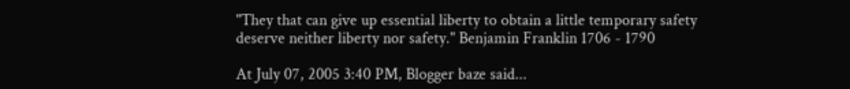"They that can give up essential liberty to obtain a little temporary safety deserve neither liberty nor safety." Benjamin Franklin 1706 - 1790

At July 07, 2005 3:40 PM, Blogger baze said...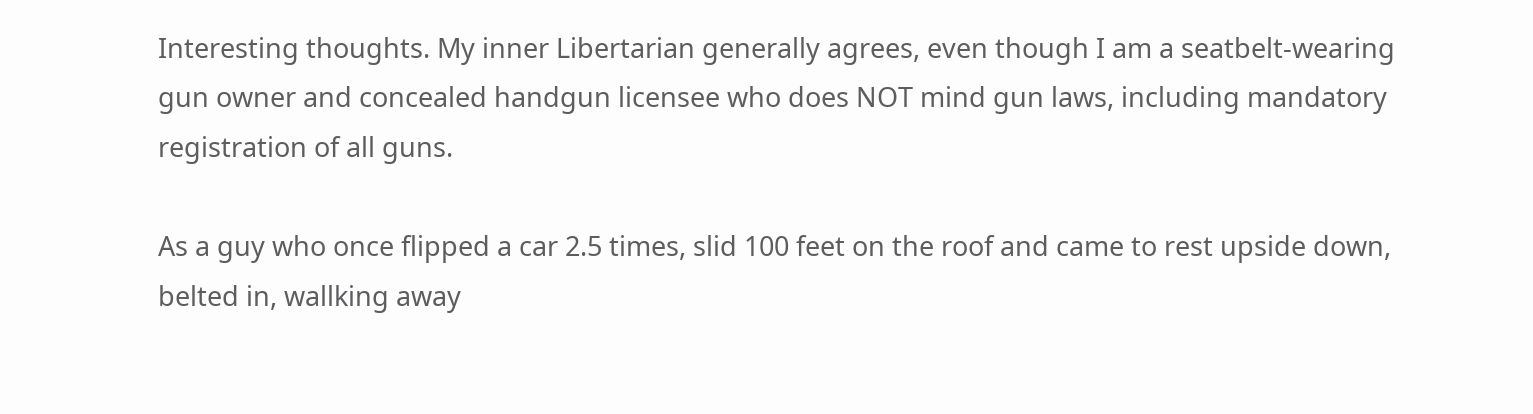Interesting thoughts. My inner Libertarian generally agrees, even though I am a seatbelt-wearing gun owner and concealed handgun licensee who does NOT mind gun laws, including mandatory registration of all guns.

As a guy who once flipped a car 2.5 times, slid 100 feet on the roof and came to rest upside down, belted in, wallking away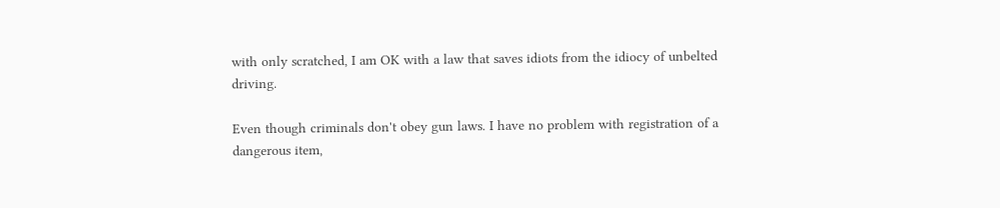with only scratched, I am OK with a law that saves idiots from the idiocy of unbelted driving.

Even though criminals don't obey gun laws. I have no problem with registration of a dangerous item,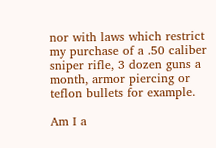nor with laws which restrict my purchase of a .50 caliber sniper rifle, 3 dozen guns a month, armor piercing or teflon bullets for example.

Am I a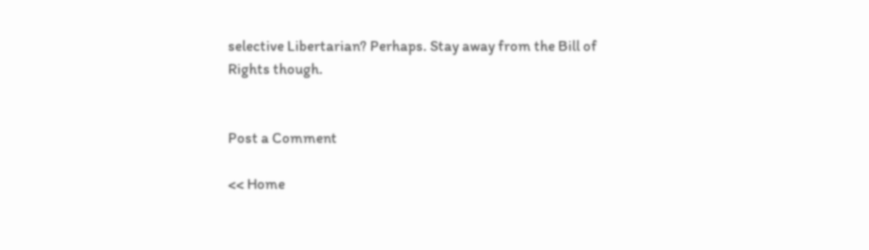selective Libertarian? Perhaps. Stay away from the Bill of Rights though.


Post a Comment

<< Home